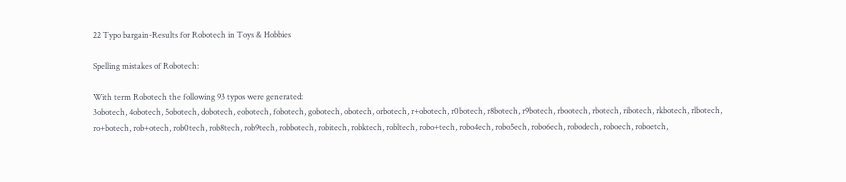22 Typo bargain-Results for Robotech in Toys & Hobbies

Spelling mistakes of Robotech:

With term Robotech the following 93 typos were generated:
3obotech, 4obotech, 5obotech, dobotech, eobotech, fobotech, gobotech, obotech, orbotech, r+obotech, r0botech, r8botech, r9botech, rbootech, rbotech, ribotech, rkbotech, rlbotech, ro+botech, rob+otech, rob0tech, rob8tech, rob9tech, robbotech, robitech, robktech, robltech, robo+tech, robo4ech, robo5ech, robo6ech, robodech, roboech, roboetch,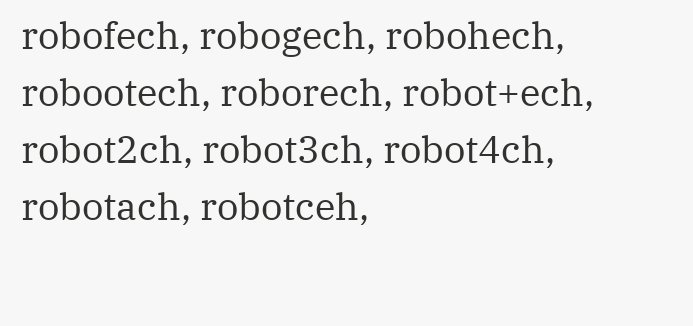robofech, robogech, robohech, robootech, roborech, robot+ech, robot2ch, robot3ch, robot4ch, robotach, robotceh,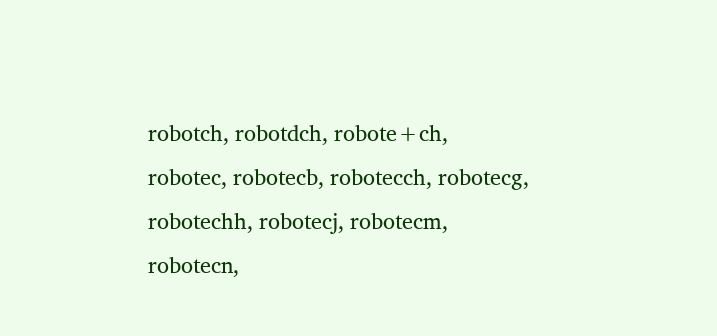robotch, robotdch, robote+ch, robotec, robotecb, robotecch, robotecg, robotechh, robotecj, robotecm, robotecn,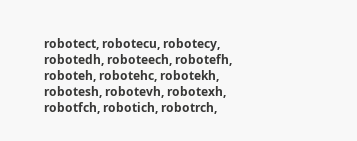robotect, robotecu, robotecy, robotedh, roboteech, robotefh, roboteh, robotehc, robotekh, robotesh, robotevh, robotexh, robotfch, robotich, robotrch,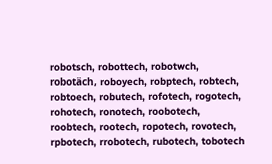robotsch, robottech, robotwch, robotäch, roboyech, robptech, robtech, robtoech, robutech, rofotech, rogotech, rohotech, ronotech, roobotech, roobtech, rootech, ropotech, rovotech, rpbotech, rrobotech, rubotech, tobotech